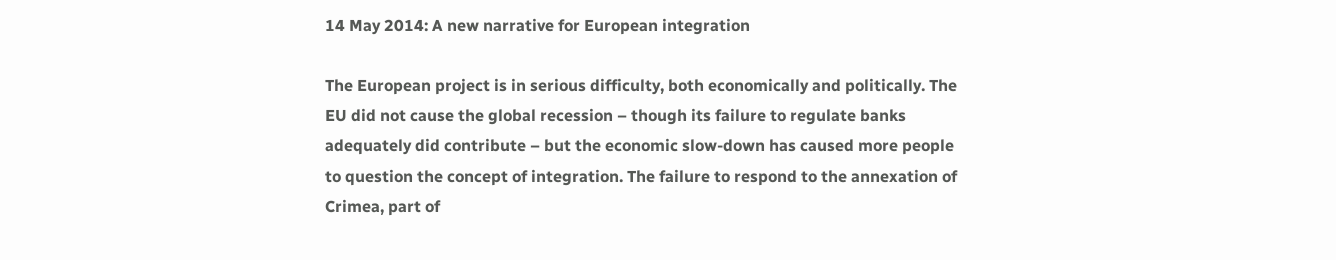14 May 2014: A new narrative for European integration

The European project is in serious difficulty, both economically and politically. The EU did not cause the global recession – though its failure to regulate banks adequately did contribute – but the economic slow-down has caused more people to question the concept of integration. The failure to respond to the annexation of Crimea, part of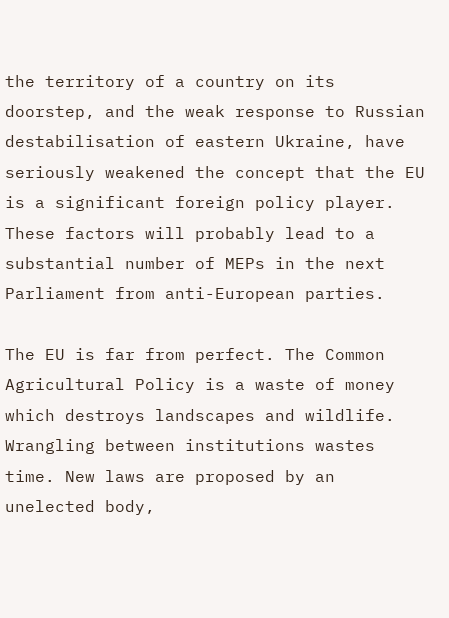the territory of a country on its doorstep, and the weak response to Russian destabilisation of eastern Ukraine, have seriously weakened the concept that the EU is a significant foreign policy player. These factors will probably lead to a substantial number of MEPs in the next Parliament from anti-European parties.

The EU is far from perfect. The Common Agricultural Policy is a waste of money which destroys landscapes and wildlife. Wrangling between institutions wastes time. New laws are proposed by an unelected body,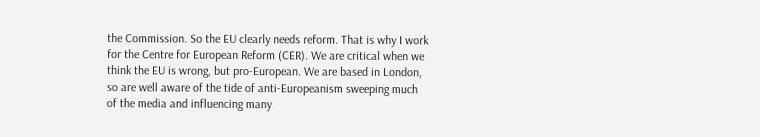the Commission. So the EU clearly needs reform. That is why I work for the Centre for European Reform (CER). We are critical when we think the EU is wrong, but pro-European. We are based in London, so are well aware of the tide of anti-Europeanism sweeping much of the media and influencing many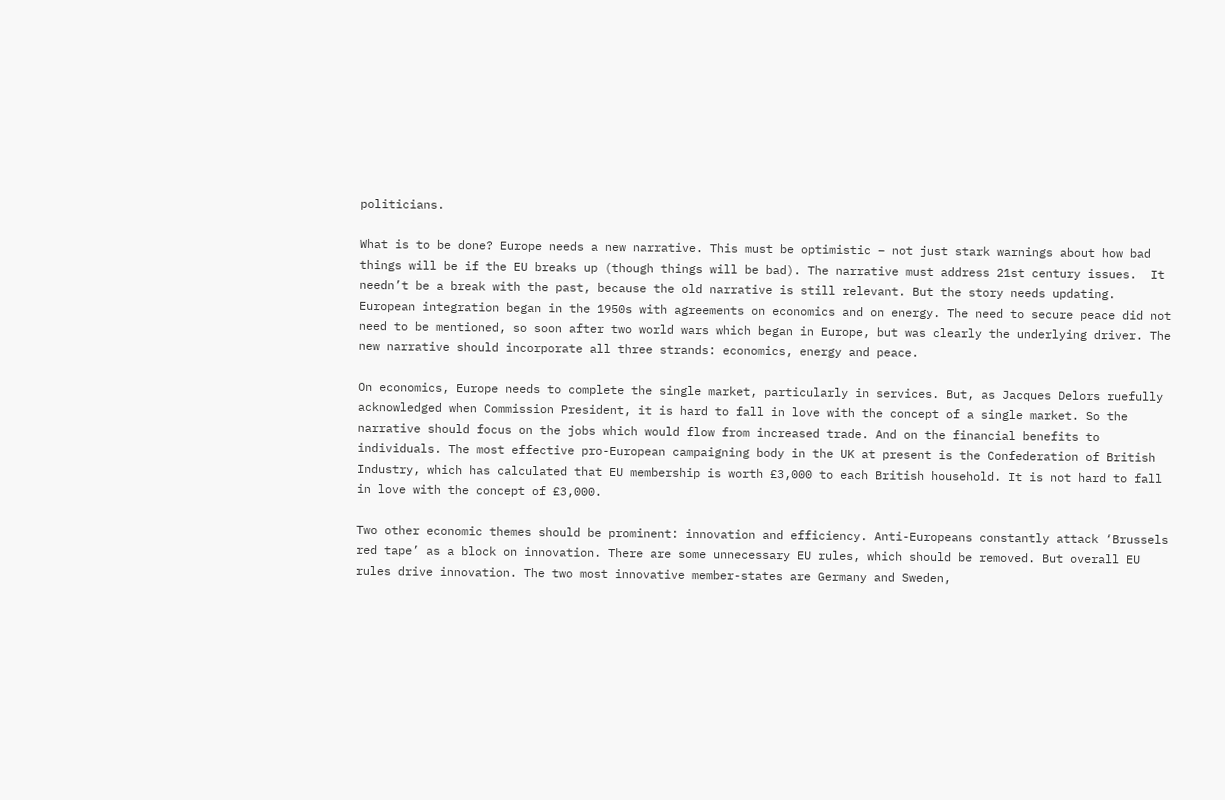politicians.

What is to be done? Europe needs a new narrative. This must be optimistic – not just stark warnings about how bad things will be if the EU breaks up (though things will be bad). The narrative must address 21st century issues.  It needn’t be a break with the past, because the old narrative is still relevant. But the story needs updating. European integration began in the 1950s with agreements on economics and on energy. The need to secure peace did not need to be mentioned, so soon after two world wars which began in Europe, but was clearly the underlying driver. The new narrative should incorporate all three strands: economics, energy and peace.

On economics, Europe needs to complete the single market, particularly in services. But, as Jacques Delors ruefully acknowledged when Commission President, it is hard to fall in love with the concept of a single market. So the narrative should focus on the jobs which would flow from increased trade. And on the financial benefits to individuals. The most effective pro-European campaigning body in the UK at present is the Confederation of British Industry, which has calculated that EU membership is worth £3,000 to each British household. It is not hard to fall in love with the concept of £3,000.

Two other economic themes should be prominent: innovation and efficiency. Anti-Europeans constantly attack ‘Brussels red tape’ as a block on innovation. There are some unnecessary EU rules, which should be removed. But overall EU rules drive innovation. The two most innovative member-states are Germany and Sweden,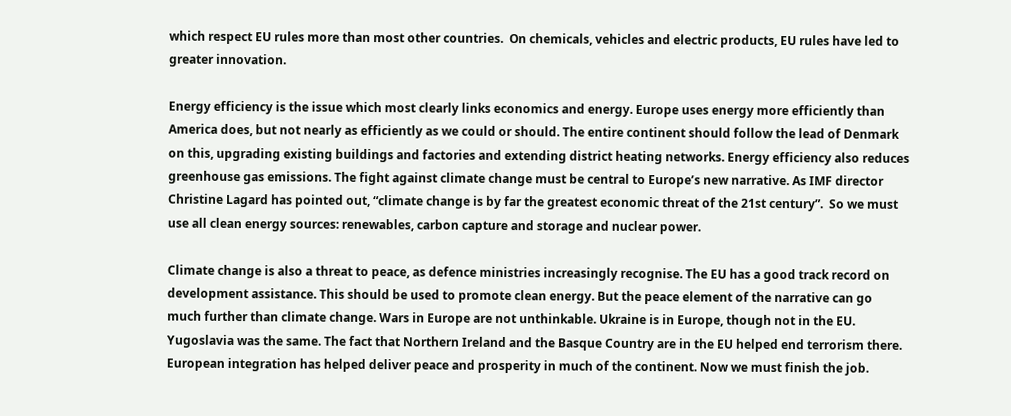which respect EU rules more than most other countries.  On chemicals, vehicles and electric products, EU rules have led to greater innovation.

Energy efficiency is the issue which most clearly links economics and energy. Europe uses energy more efficiently than America does, but not nearly as efficiently as we could or should. The entire continent should follow the lead of Denmark on this, upgrading existing buildings and factories and extending district heating networks. Energy efficiency also reduces greenhouse gas emissions. The fight against climate change must be central to Europe’s new narrative. As IMF director Christine Lagard has pointed out, “climate change is by far the greatest economic threat of the 21st century”.  So we must use all clean energy sources: renewables, carbon capture and storage and nuclear power.

Climate change is also a threat to peace, as defence ministries increasingly recognise. The EU has a good track record on development assistance. This should be used to promote clean energy. But the peace element of the narrative can go much further than climate change. Wars in Europe are not unthinkable. Ukraine is in Europe, though not in the EU. Yugoslavia was the same. The fact that Northern Ireland and the Basque Country are in the EU helped end terrorism there. European integration has helped deliver peace and prosperity in much of the continent. Now we must finish the job.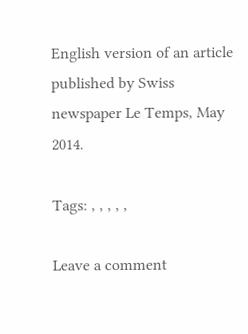English version of an article published by Swiss newspaper Le Temps, May 2014.

Tags: , , , , ,

Leave a comment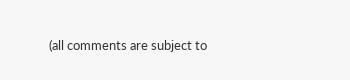(all comments are subject to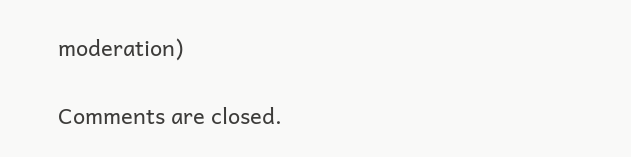moderation)

Comments are closed.